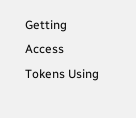Getting Access Tokens Using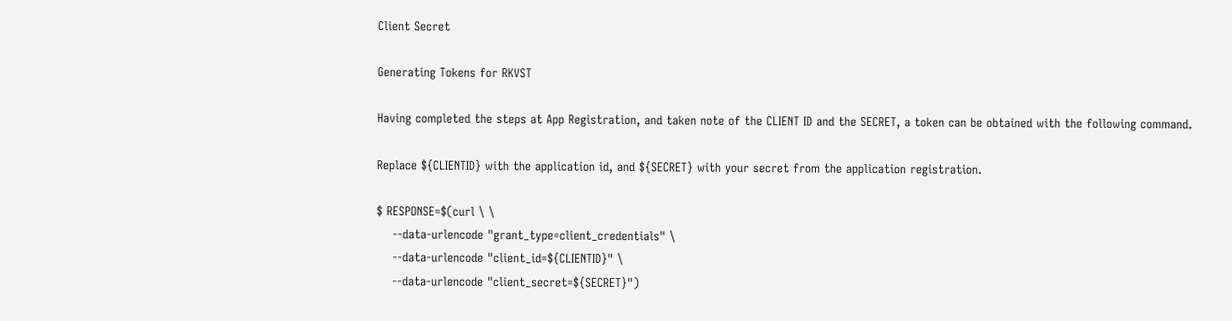Client Secret

Generating Tokens for RKVST

Having completed the steps at App Registration, and taken note of the CLIENT ID and the SECRET, a token can be obtained with the following command.

Replace ${CLIENTID} with the application id, and ${SECRET} with your secret from the application registration.

$ RESPONSE=$(curl \ \
    --data-urlencode "grant_type=client_credentials" \
    --data-urlencode "client_id=${CLIENTID}" \
    --data-urlencode "client_secret=${SECRET}")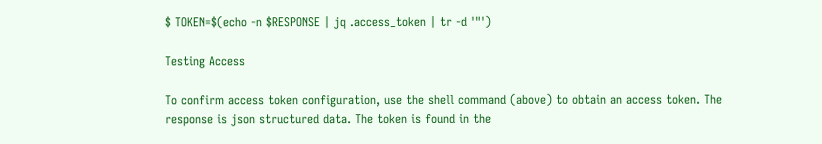$ TOKEN=$(echo -n $RESPONSE | jq .access_token | tr -d '"')

Testing Access

To confirm access token configuration, use the shell command (above) to obtain an access token. The response is json structured data. The token is found in the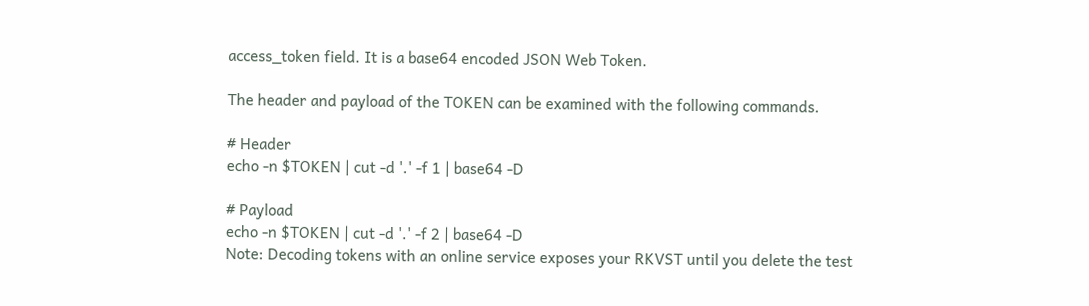access_token field. It is a base64 encoded JSON Web Token.

The header and payload of the TOKEN can be examined with the following commands.

# Header
echo -n $TOKEN | cut -d '.' -f 1 | base64 -D

# Payload
echo -n $TOKEN | cut -d '.' -f 2 | base64 -D
Note: Decoding tokens with an online service exposes your RKVST until you delete the test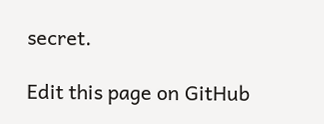secret.

Edit this page on GitHub